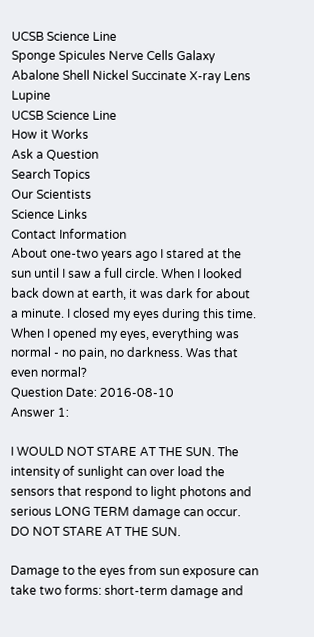UCSB Science Line
Sponge Spicules Nerve Cells Galaxy Abalone Shell Nickel Succinate X-ray Lens Lupine
UCSB Science Line
How it Works
Ask a Question
Search Topics
Our Scientists
Science Links
Contact Information
About one-two years ago I stared at the sun until I saw a full circle. When I looked back down at earth, it was dark for about a minute. I closed my eyes during this time. When I opened my eyes, everything was normal - no pain, no darkness. Was that even normal?
Question Date: 2016-08-10
Answer 1:

I WOULD NOT STARE AT THE SUN. The intensity of sunlight can over load the sensors that respond to light photons and serious LONG TERM damage can occur. DO NOT STARE AT THE SUN.

Damage to the eyes from sun exposure can take two forms: short-term damage and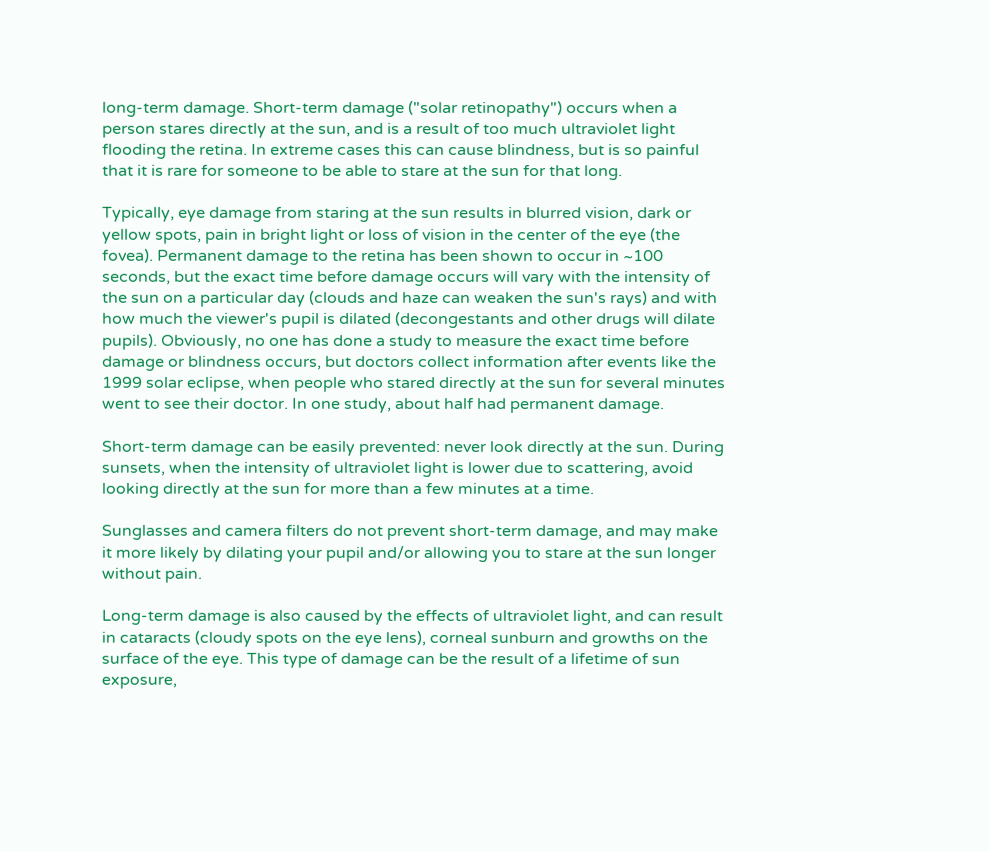long-term damage. Short-term damage ("solar retinopathy") occurs when a person stares directly at the sun, and is a result of too much ultraviolet light flooding the retina. In extreme cases this can cause blindness, but is so painful that it is rare for someone to be able to stare at the sun for that long.

Typically, eye damage from staring at the sun results in blurred vision, dark or yellow spots, pain in bright light or loss of vision in the center of the eye (the fovea). Permanent damage to the retina has been shown to occur in ~100 seconds, but the exact time before damage occurs will vary with the intensity of the sun on a particular day (clouds and haze can weaken the sun's rays) and with how much the viewer's pupil is dilated (decongestants and other drugs will dilate pupils). Obviously, no one has done a study to measure the exact time before damage or blindness occurs, but doctors collect information after events like the 1999 solar eclipse, when people who stared directly at the sun for several minutes went to see their doctor. In one study, about half had permanent damage.

Short-term damage can be easily prevented: never look directly at the sun. During sunsets, when the intensity of ultraviolet light is lower due to scattering, avoid looking directly at the sun for more than a few minutes at a time.

Sunglasses and camera filters do not prevent short-term damage, and may make it more likely by dilating your pupil and/or allowing you to stare at the sun longer without pain.

Long-term damage is also caused by the effects of ultraviolet light, and can result in cataracts (cloudy spots on the eye lens), corneal sunburn and growths on the surface of the eye. This type of damage can be the result of a lifetime of sun exposure,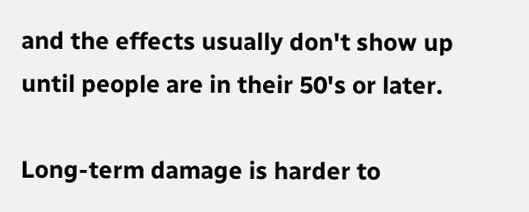and the effects usually don't show up until people are in their 50's or later.

Long-term damage is harder to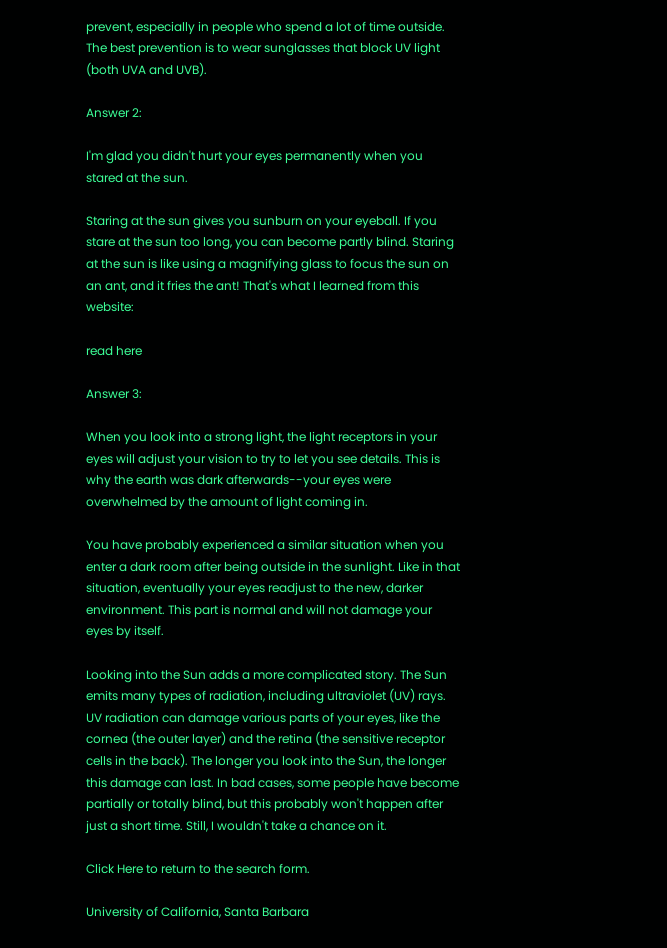prevent, especially in people who spend a lot of time outside. The best prevention is to wear sunglasses that block UV light (both UVA and UVB).

Answer 2:

I'm glad you didn't hurt your eyes permanently when you stared at the sun.

Staring at the sun gives you sunburn on your eyeball. If you stare at the sun too long, you can become partly blind. Staring at the sun is like using a magnifying glass to focus the sun on an ant, and it fries the ant! That's what I learned from this website:

read here

Answer 3:

When you look into a strong light, the light receptors in your eyes will adjust your vision to try to let you see details. This is why the earth was dark afterwards--your eyes were overwhelmed by the amount of light coming in.

You have probably experienced a similar situation when you enter a dark room after being outside in the sunlight. Like in that situation, eventually your eyes readjust to the new, darker environment. This part is normal and will not damage your eyes by itself.

Looking into the Sun adds a more complicated story. The Sun emits many types of radiation, including ultraviolet (UV) rays. UV radiation can damage various parts of your eyes, like the cornea (the outer layer) and the retina (the sensitive receptor cells in the back). The longer you look into the Sun, the longer this damage can last. In bad cases, some people have become partially or totally blind, but this probably won't happen after just a short time. Still, I wouldn't take a chance on it.

Click Here to return to the search form.

University of California, Santa Barbara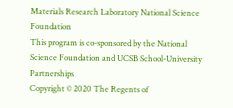Materials Research Laboratory National Science Foundation
This program is co-sponsored by the National Science Foundation and UCSB School-University Partnerships
Copyright © 2020 The Regents of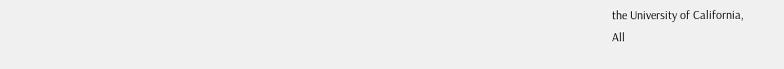the University of California,
All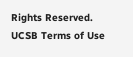Rights Reserved.
UCSB Terms of Use